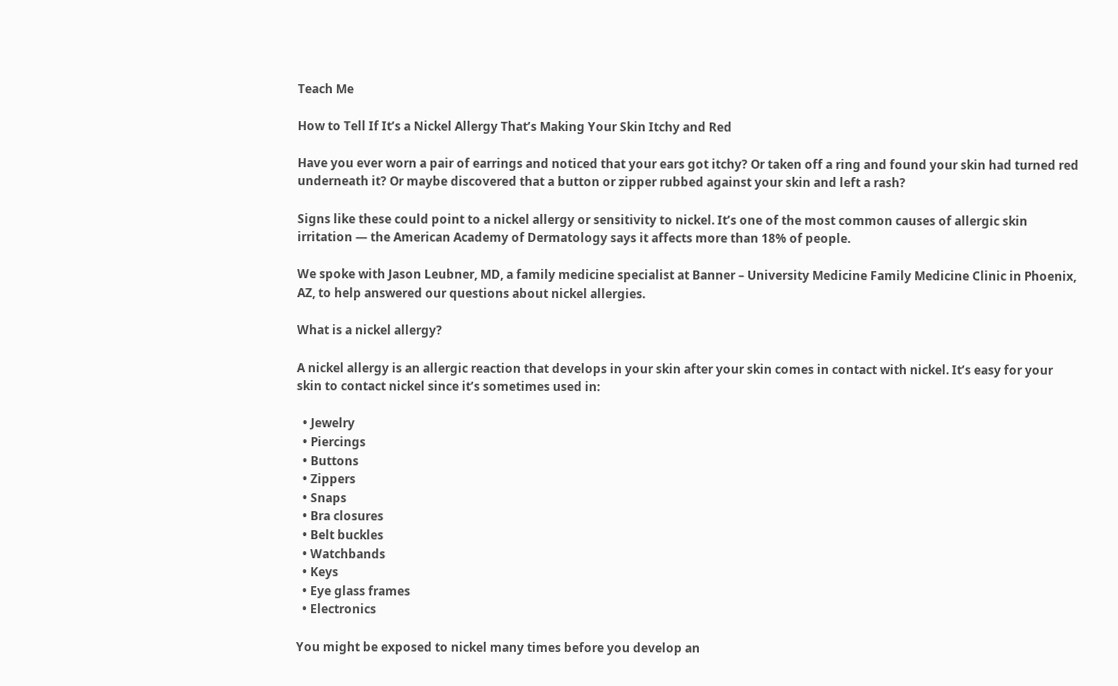Teach Me

How to Tell If It’s a Nickel Allergy That’s Making Your Skin Itchy and Red

Have you ever worn a pair of earrings and noticed that your ears got itchy? Or taken off a ring and found your skin had turned red underneath it? Or maybe discovered that a button or zipper rubbed against your skin and left a rash?

Signs like these could point to a nickel allergy or sensitivity to nickel. It’s one of the most common causes of allergic skin irritation — the American Academy of Dermatology says it affects more than 18% of people.

We spoke with Jason Leubner, MD, a family medicine specialist at Banner – University Medicine Family Medicine Clinic in Phoenix, AZ, to help answered our questions about nickel allergies.

What is a nickel allergy?

A nickel allergy is an allergic reaction that develops in your skin after your skin comes in contact with nickel. It’s easy for your skin to contact nickel since it’s sometimes used in:

  • Jewelry
  • Piercings
  • Buttons
  • Zippers
  • Snaps
  • Bra closures
  • Belt buckles
  • Watchbands
  • Keys
  • Eye glass frames
  • Electronics

You might be exposed to nickel many times before you develop an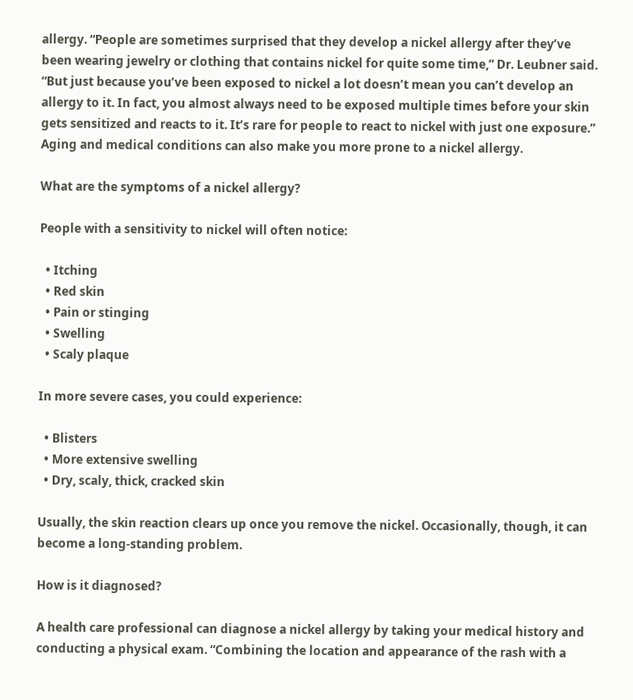allergy. “People are sometimes surprised that they develop a nickel allergy after they’ve been wearing jewelry or clothing that contains nickel for quite some time,” Dr. Leubner said. “But just because you’ve been exposed to nickel a lot doesn’t mean you can’t develop an allergy to it. In fact, you almost always need to be exposed multiple times before your skin gets sensitized and reacts to it. It’s rare for people to react to nickel with just one exposure.” Aging and medical conditions can also make you more prone to a nickel allergy.

What are the symptoms of a nickel allergy?

People with a sensitivity to nickel will often notice:

  • Itching
  • Red skin
  • Pain or stinging
  • Swelling
  • Scaly plaque

In more severe cases, you could experience:

  • Blisters
  • More extensive swelling
  • Dry, scaly, thick, cracked skin

Usually, the skin reaction clears up once you remove the nickel. Occasionally, though, it can become a long-standing problem.

How is it diagnosed?

A health care professional can diagnose a nickel allergy by taking your medical history and conducting a physical exam. “Combining the location and appearance of the rash with a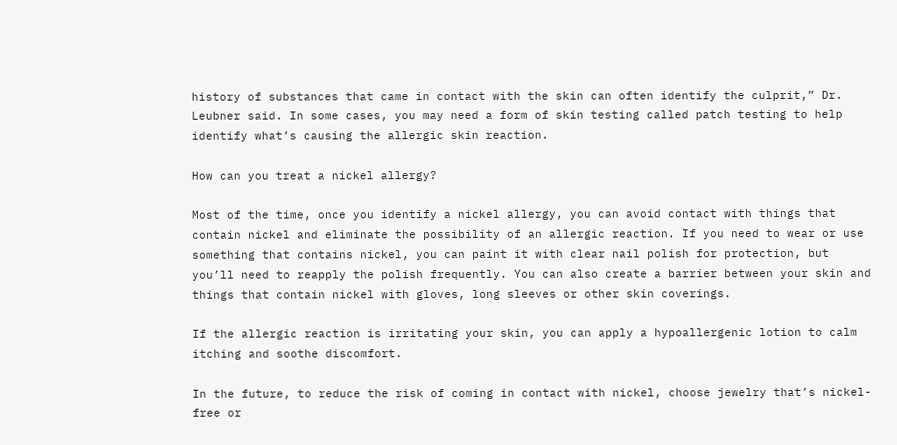history of substances that came in contact with the skin can often identify the culprit,” Dr. Leubner said. In some cases, you may need a form of skin testing called patch testing to help identify what’s causing the allergic skin reaction.

How can you treat a nickel allergy?

Most of the time, once you identify a nickel allergy, you can avoid contact with things that contain nickel and eliminate the possibility of an allergic reaction. If you need to wear or use something that contains nickel, you can paint it with clear nail polish for protection, but you’ll need to reapply the polish frequently. You can also create a barrier between your skin and things that contain nickel with gloves, long sleeves or other skin coverings.

If the allergic reaction is irritating your skin, you can apply a hypoallergenic lotion to calm itching and soothe discomfort.

In the future, to reduce the risk of coming in contact with nickel, choose jewelry that’s nickel-free or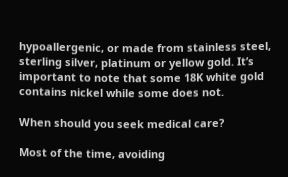hypoallergenic, or made from stainless steel, sterling silver, platinum or yellow gold. It’s important to note that some 18K white gold contains nickel while some does not.

When should you seek medical care?

Most of the time, avoiding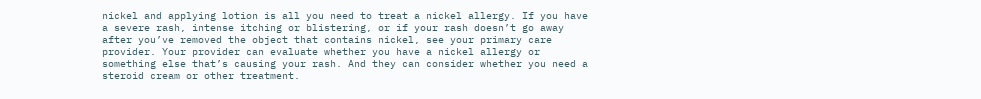nickel and applying lotion is all you need to treat a nickel allergy. If you have a severe rash, intense itching or blistering, or if your rash doesn’t go away after you’ve removed the object that contains nickel, see your primary care provider. Your provider can evaluate whether you have a nickel allergy or something else that’s causing your rash. And they can consider whether you need a steroid cream or other treatment.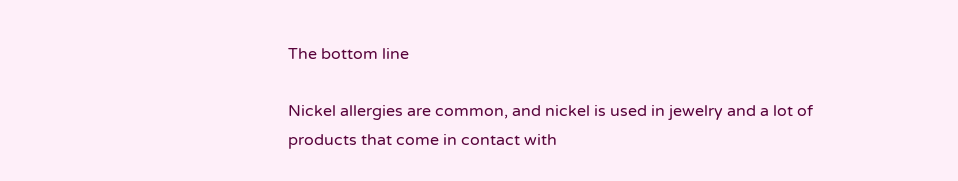The bottom line

Nickel allergies are common, and nickel is used in jewelry and a lot of products that come in contact with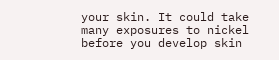your skin. It could take many exposures to nickel before you develop skin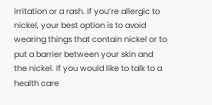irritation or a rash. If you’re allergic to nickel, your best option is to avoid wearing things that contain nickel or to put a barrier between your skin and the nickel. If you would like to talk to a health care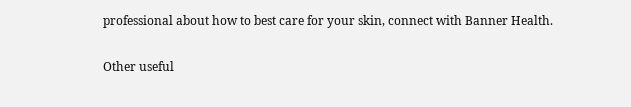professional about how to best care for your skin, connect with Banner Health.

Other useful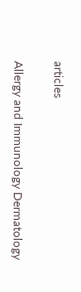articles

Allergy and Immunology Dermatology